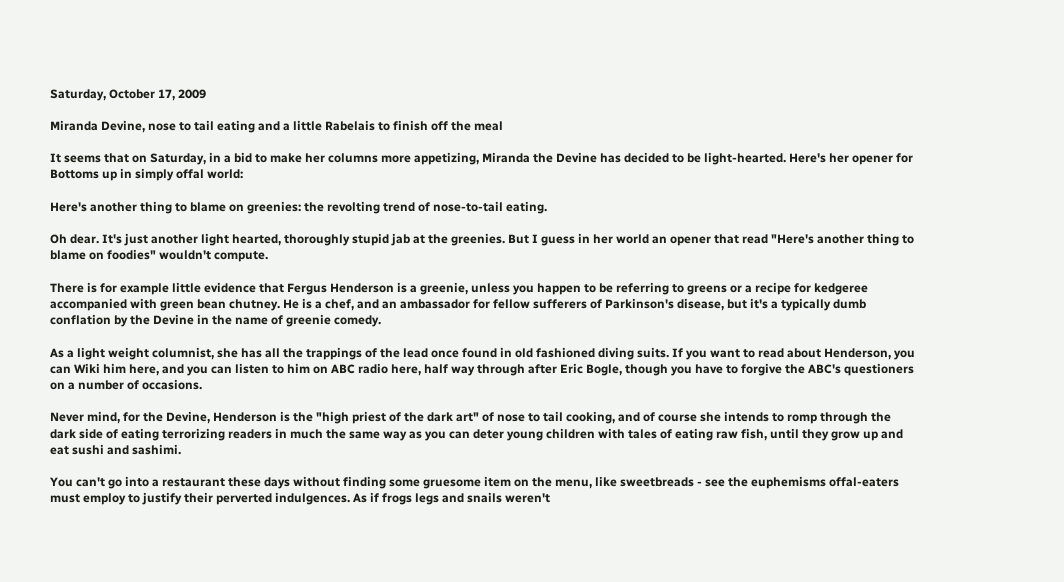Saturday, October 17, 2009

Miranda Devine, nose to tail eating and a little Rabelais to finish off the meal

It seems that on Saturday, in a bid to make her columns more appetizing, Miranda the Devine has decided to be light-hearted. Here's her opener for Bottoms up in simply offal world:

Here's another thing to blame on greenies: the revolting trend of nose-to-tail eating.

Oh dear. It's just another light hearted, thoroughly stupid jab at the greenies. But I guess in her world an opener that read "Here's another thing to blame on foodies" wouldn't compute.

There is for example little evidence that Fergus Henderson is a greenie, unless you happen to be referring to greens or a recipe for kedgeree accompanied with green bean chutney. He is a chef, and an ambassador for fellow sufferers of Parkinson's disease, but it's a typically dumb conflation by the Devine in the name of greenie comedy.

As a light weight columnist, she has all the trappings of the lead once found in old fashioned diving suits. If you want to read about Henderson, you can Wiki him here, and you can listen to him on ABC radio here, half way through after Eric Bogle, though you have to forgive the ABC's questioners on a number of occasions.

Never mind, for the Devine, Henderson is the "high priest of the dark art" of nose to tail cooking, and of course she intends to romp through the dark side of eating terrorizing readers in much the same way as you can deter young children with tales of eating raw fish, until they grow up and eat sushi and sashimi.

You can't go into a restaurant these days without finding some gruesome item on the menu, like sweetbreads - see the euphemisms offal-eaters must employ to justify their perverted indulgences. As if frogs legs and snails weren't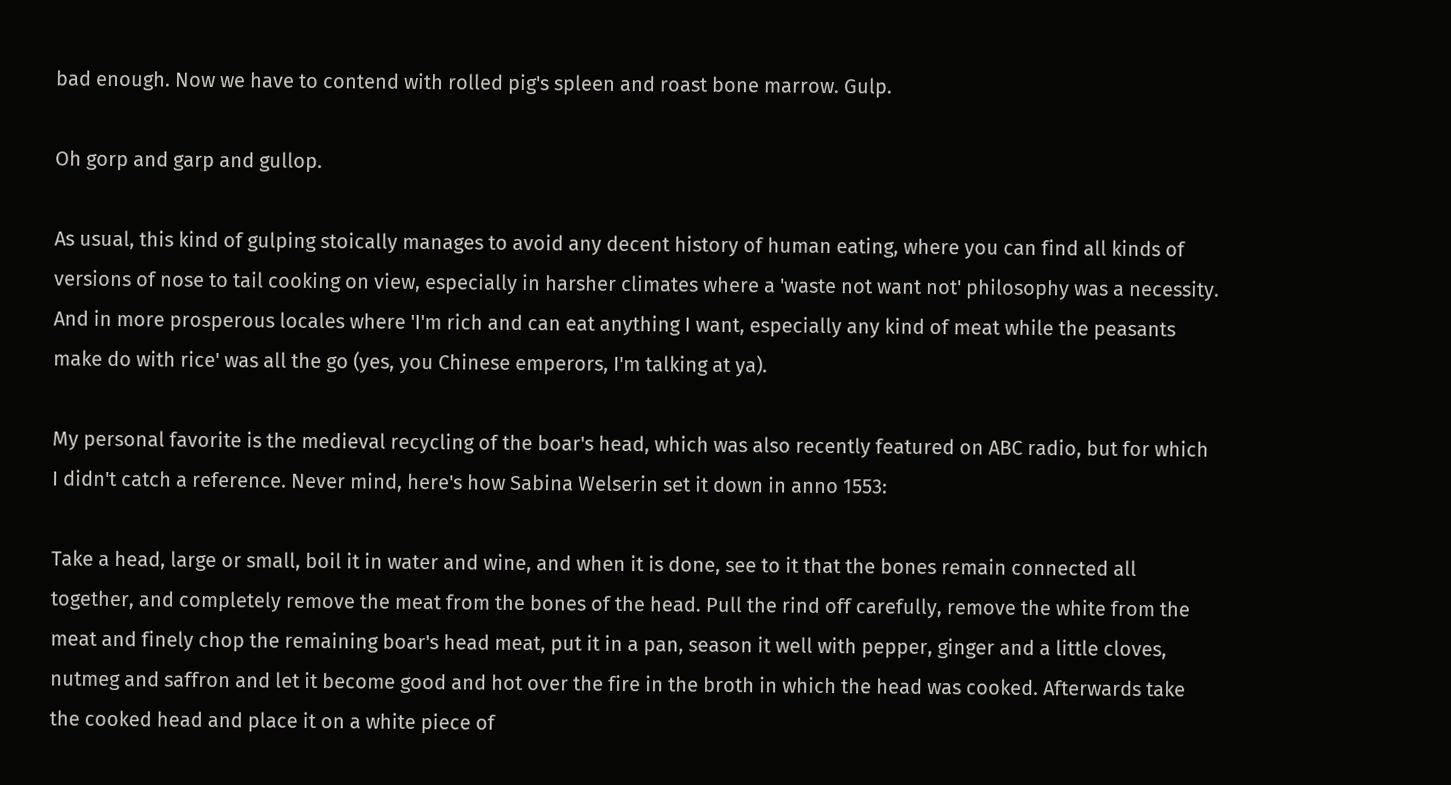bad enough. Now we have to contend with rolled pig's spleen and roast bone marrow. Gulp.

Oh gorp and garp and gullop.

As usual, this kind of gulping stoically manages to avoid any decent history of human eating, where you can find all kinds of versions of nose to tail cooking on view, especially in harsher climates where a 'waste not want not' philosophy was a necessity. And in more prosperous locales where 'I'm rich and can eat anything I want, especially any kind of meat while the peasants make do with rice' was all the go (yes, you Chinese emperors, I'm talking at ya).

My personal favorite is the medieval recycling of the boar's head, which was also recently featured on ABC radio, but for which I didn't catch a reference. Never mind, here's how Sabina Welserin set it down in anno 1553:

Take a head, large or small, boil it in water and wine, and when it is done, see to it that the bones remain connected all together, and completely remove the meat from the bones of the head. Pull the rind off carefully, remove the white from the meat and finely chop the remaining boar's head meat, put it in a pan, season it well with pepper, ginger and a little cloves, nutmeg and saffron and let it become good and hot over the fire in the broth in which the head was cooked. Afterwards take the cooked head and place it on a white piece of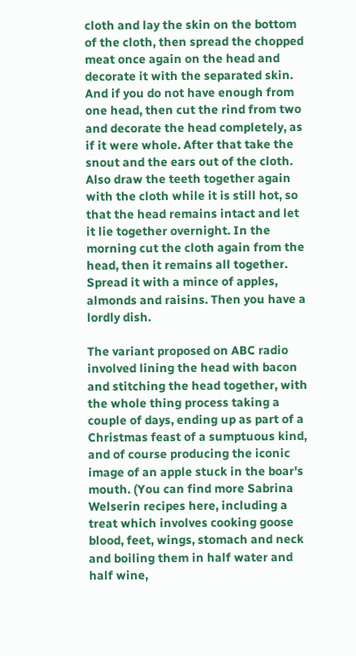cloth and lay the skin on the bottom of the cloth, then spread the chopped meat once again on the head and decorate it with the separated skin. And if you do not have enough from one head, then cut the rind from two and decorate the head completely, as if it were whole. After that take the snout and the ears out of the cloth. Also draw the teeth together again with the cloth while it is still hot, so that the head remains intact and let it lie together overnight. In the morning cut the cloth again from the head, then it remains all together. Spread it with a mince of apples, almonds and raisins. Then you have a lordly dish.

The variant proposed on ABC radio involved lining the head with bacon and stitching the head together, with the whole thing process taking a couple of days, ending up as part of a Christmas feast of a sumptuous kind, and of course producing the iconic image of an apple stuck in the boar's mouth. (You can find more Sabrina Welserin recipes here, including a treat which involves cooking goose blood, feet, wings, stomach and neck and boiling them in half water and half wine,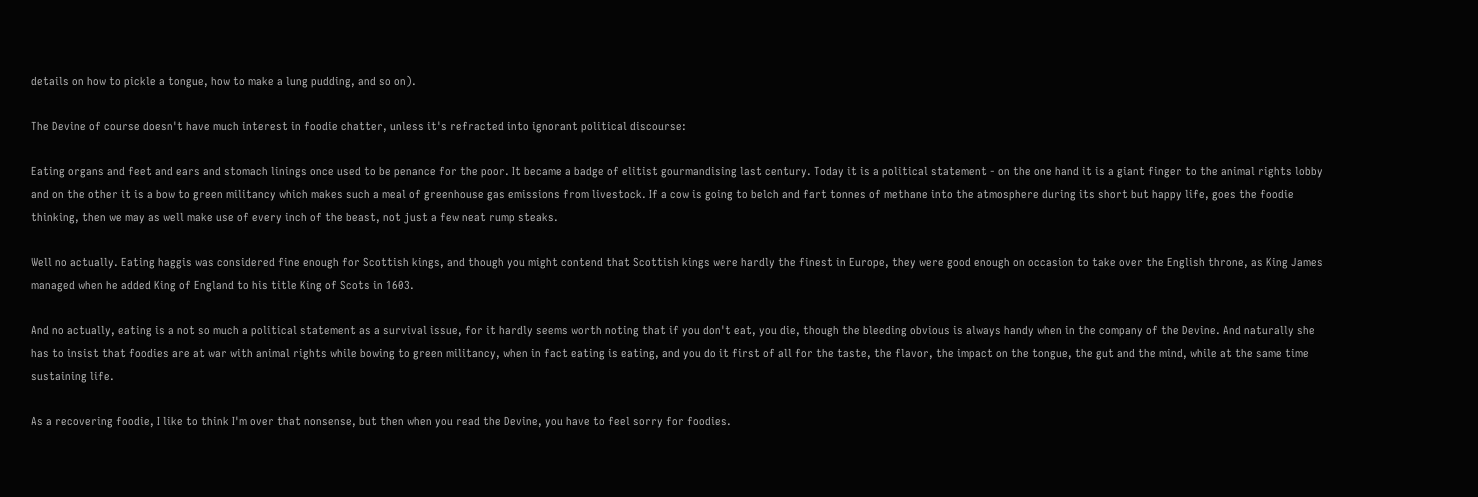details on how to pickle a tongue, how to make a lung pudding, and so on).

The Devine of course doesn't have much interest in foodie chatter, unless it's refracted into ignorant political discourse:

Eating organs and feet and ears and stomach linings once used to be penance for the poor. It became a badge of elitist gourmandising last century. Today it is a political statement - on the one hand it is a giant finger to the animal rights lobby and on the other it is a bow to green militancy which makes such a meal of greenhouse gas emissions from livestock. If a cow is going to belch and fart tonnes of methane into the atmosphere during its short but happy life, goes the foodie thinking, then we may as well make use of every inch of the beast, not just a few neat rump steaks.

Well no actually. Eating haggis was considered fine enough for Scottish kings, and though you might contend that Scottish kings were hardly the finest in Europe, they were good enough on occasion to take over the English throne, as King James managed when he added King of England to his title King of Scots in 1603.

And no actually, eating is a not so much a political statement as a survival issue, for it hardly seems worth noting that if you don't eat, you die, though the bleeding obvious is always handy when in the company of the Devine. And naturally she has to insist that foodies are at war with animal rights while bowing to green militancy, when in fact eating is eating, and you do it first of all for the taste, the flavor, the impact on the tongue, the gut and the mind, while at the same time sustaining life.

As a recovering foodie, I like to think I'm over that nonsense, but then when you read the Devine, you have to feel sorry for foodies.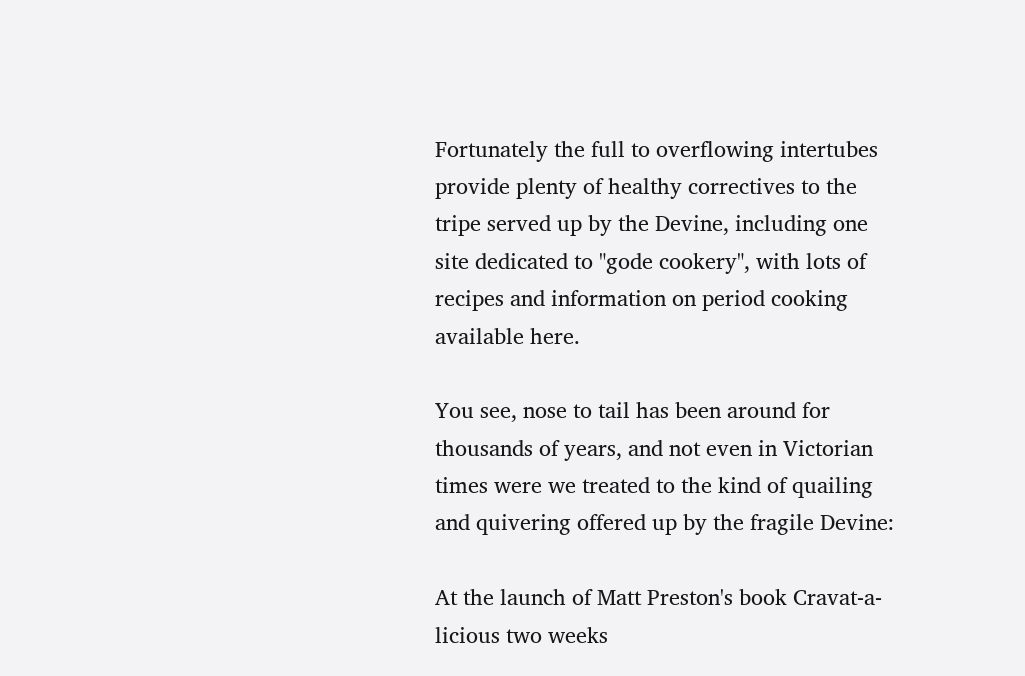Fortunately the full to overflowing intertubes provide plenty of healthy correctives to the tripe served up by the Devine, including one site dedicated to "gode cookery", with lots of recipes and information on period cooking available here.

You see, nose to tail has been around for thousands of years, and not even in Victorian times were we treated to the kind of quailing and quivering offered up by the fragile Devine:

At the launch of Matt Preston's book Cravat-a-licious two weeks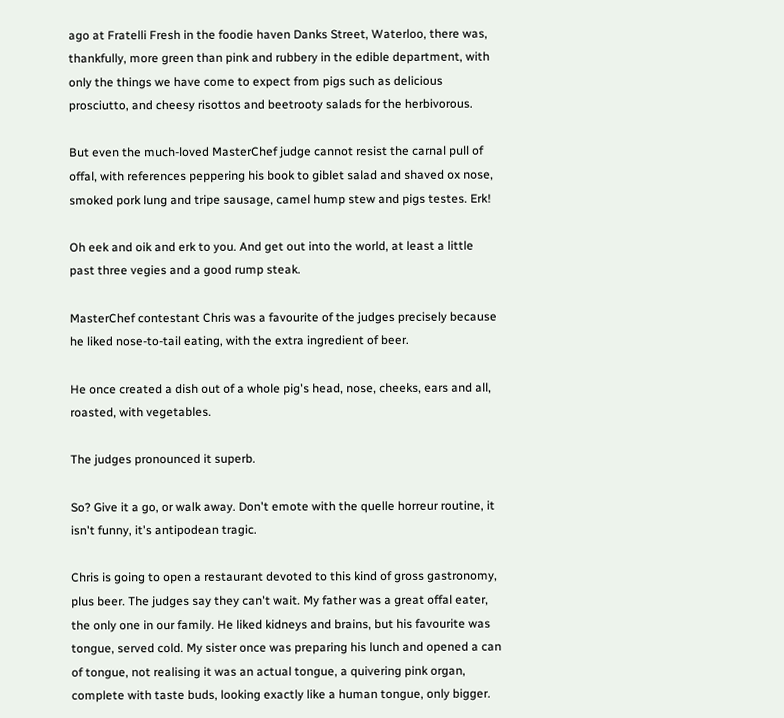ago at Fratelli Fresh in the foodie haven Danks Street, Waterloo, there was, thankfully, more green than pink and rubbery in the edible department, with only the things we have come to expect from pigs such as delicious prosciutto, and cheesy risottos and beetrooty salads for the herbivorous.

But even the much-loved MasterChef judge cannot resist the carnal pull of offal, with references peppering his book to giblet salad and shaved ox nose, smoked pork lung and tripe sausage, camel hump stew and pigs testes. Erk!

Oh eek and oik and erk to you. And get out into the world, at least a little past three vegies and a good rump steak.

MasterChef contestant Chris was a favourite of the judges precisely because he liked nose-to-tail eating, with the extra ingredient of beer.

He once created a dish out of a whole pig's head, nose, cheeks, ears and all, roasted, with vegetables.

The judges pronounced it superb.

So? Give it a go, or walk away. Don't emote with the quelle horreur routine, it isn't funny, it's antipodean tragic.

Chris is going to open a restaurant devoted to this kind of gross gastronomy, plus beer. The judges say they can't wait. My father was a great offal eater, the only one in our family. He liked kidneys and brains, but his favourite was tongue, served cold. My sister once was preparing his lunch and opened a can of tongue, not realising it was an actual tongue, a quivering pink organ, complete with taste buds, looking exactly like a human tongue, only bigger.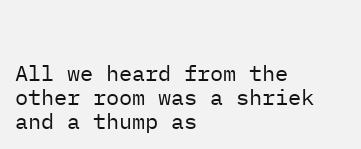All we heard from the other room was a shriek and a thump as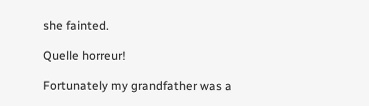she fainted.

Quelle horreur!

Fortunately my grandfather was a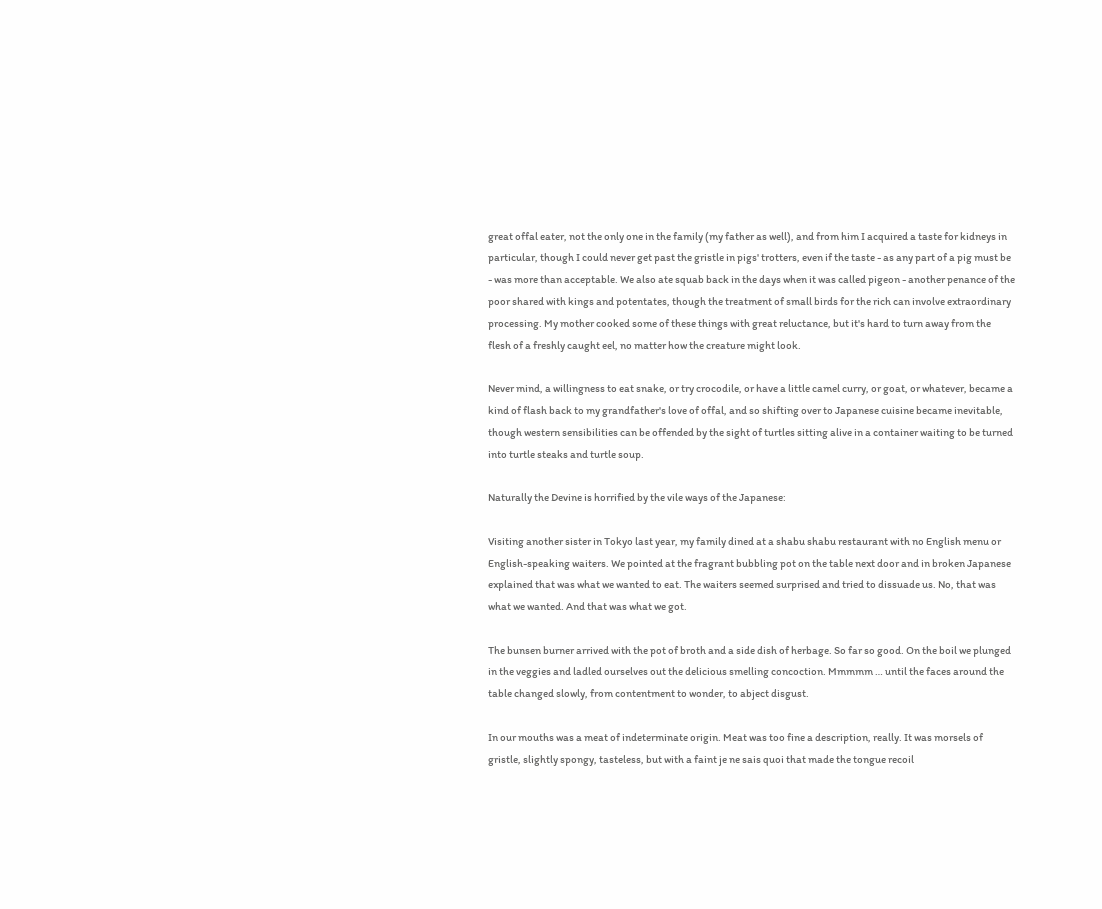great offal eater, not the only one in the family (my father as well), and from him I acquired a taste for kidneys in particular, though I could never get past the gristle in pigs' trotters, even if the taste - as any part of a pig must be - was more than acceptable. We also ate squab back in the days when it was called pigeon - another penance of the poor shared with kings and potentates, though the treatment of small birds for the rich can involve extraordinary processing. My mother cooked some of these things with great reluctance, but it's hard to turn away from the flesh of a freshly caught eel, no matter how the creature might look.

Never mind, a willingness to eat snake, or try crocodile, or have a little camel curry, or goat, or whatever, became a kind of flash back to my grandfather's love of offal, and so shifting over to Japanese cuisine became inevitable, though western sensibilities can be offended by the sight of turtles sitting alive in a container waiting to be turned into turtle steaks and turtle soup.

Naturally the Devine is horrified by the vile ways of the Japanese:

Visiting another sister in Tokyo last year, my family dined at a shabu shabu restaurant with no English menu or English-speaking waiters. We pointed at the fragrant bubbling pot on the table next door and in broken Japanese explained that was what we wanted to eat. The waiters seemed surprised and tried to dissuade us. No, that was what we wanted. And that was what we got.

The bunsen burner arrived with the pot of broth and a side dish of herbage. So far so good. On the boil we plunged in the veggies and ladled ourselves out the delicious smelling concoction. Mmmmm … until the faces around the table changed slowly, from contentment to wonder, to abject disgust.

In our mouths was a meat of indeterminate origin. Meat was too fine a description, really. It was morsels of gristle, slightly spongy, tasteless, but with a faint je ne sais quoi that made the tongue recoil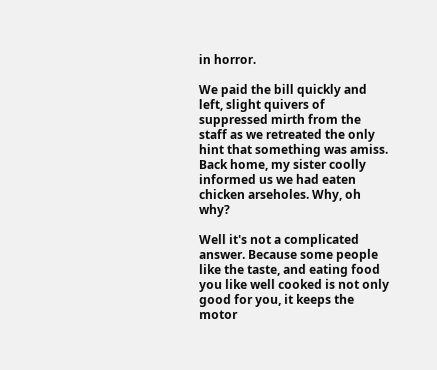in horror.

We paid the bill quickly and left, slight quivers of suppressed mirth from the staff as we retreated the only hint that something was amiss. Back home, my sister coolly informed us we had eaten chicken arseholes. Why, oh why?

Well it's not a complicated answer. Because some people like the taste, and eating food you like well cooked is not only good for you, it keeps the motor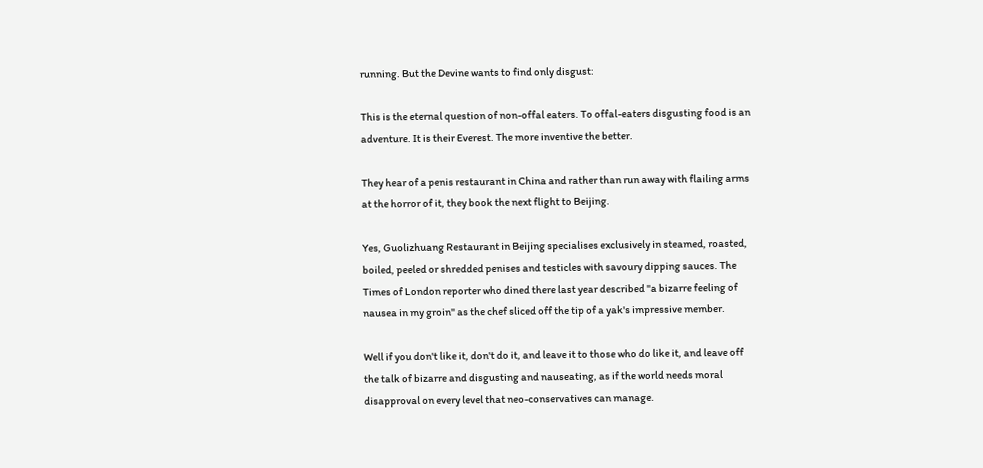running. But the Devine wants to find only disgust:

This is the eternal question of non-offal eaters. To offal-eaters disgusting food is an adventure. It is their Everest. The more inventive the better.

They hear of a penis restaurant in China and rather than run away with flailing arms at the horror of it, they book the next flight to Beijing.

Yes, Guolizhuang Restaurant in Beijing specialises exclusively in steamed, roasted, boiled, peeled or shredded penises and testicles with savoury dipping sauces. The Times of London reporter who dined there last year described "a bizarre feeling of nausea in my groin" as the chef sliced off the tip of a yak's impressive member.

Well if you don't like it, don't do it, and leave it to those who do like it, and leave off the talk of bizarre and disgusting and nauseating, as if the world needs moral disapproval on every level that neo-conservatives can manage.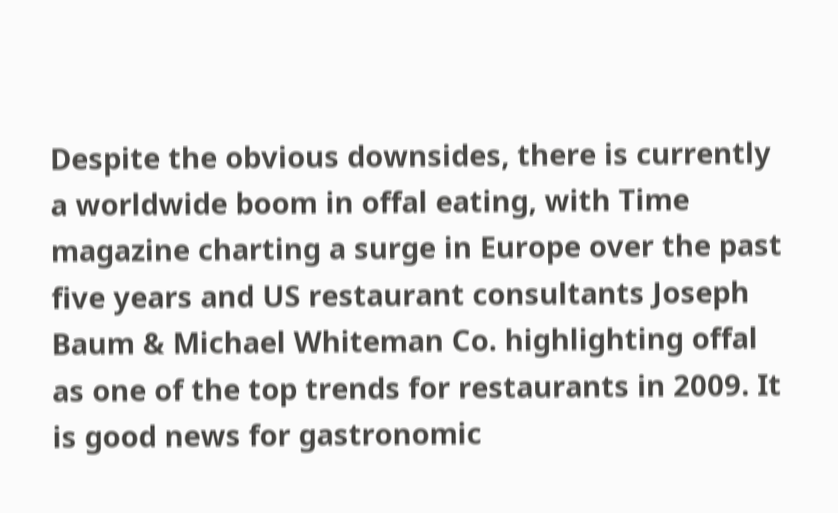Despite the obvious downsides, there is currently a worldwide boom in offal eating, with Time magazine charting a surge in Europe over the past five years and US restaurant consultants Joseph Baum & Michael Whiteman Co. highlighting offal as one of the top trends for restaurants in 2009. It is good news for gastronomic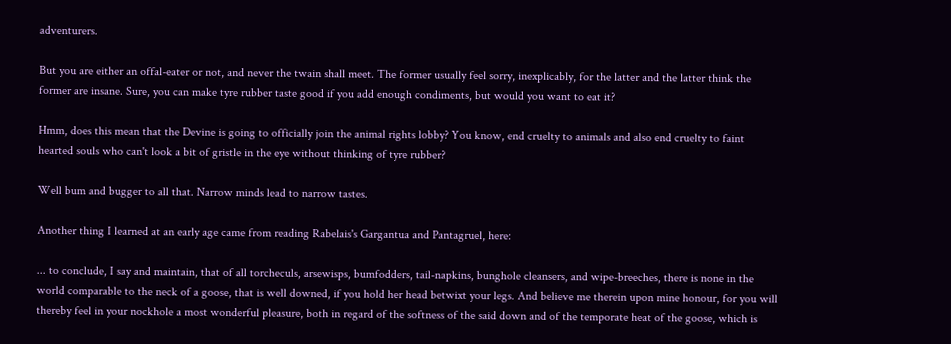adventurers.

But you are either an offal-eater or not, and never the twain shall meet. The former usually feel sorry, inexplicably, for the latter and the latter think the former are insane. Sure, you can make tyre rubber taste good if you add enough condiments, but would you want to eat it?

Hmm, does this mean that the Devine is going to officially join the animal rights lobby? You know, end cruelty to animals and also end cruelty to faint hearted souls who can't look a bit of gristle in the eye without thinking of tyre rubber?

Well bum and bugger to all that. Narrow minds lead to narrow tastes.

Another thing I learned at an early age came from reading Rabelais's Gargantua and Pantagruel, here:

... to conclude, I say and maintain, that of all torcheculs, arsewisps, bumfodders, tail-napkins, bunghole cleansers, and wipe-breeches, there is none in the world comparable to the neck of a goose, that is well downed, if you hold her head betwixt your legs. And believe me therein upon mine honour, for you will thereby feel in your nockhole a most wonderful pleasure, both in regard of the softness of the said down and of the temporate heat of the goose, which is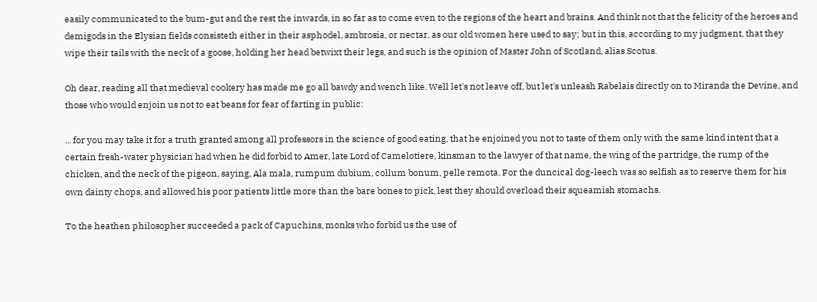easily communicated to the bum-gut and the rest the inwards, in so far as to come even to the regions of the heart and brains. And think not that the felicity of the heroes and demigods in the Elysian fields consisteth either in their asphodel, ambrosia, or nectar, as our old women here used to say; but in this, according to my judgment, that they wipe their tails with the neck of a goose, holding her head betwixt their legs, and such is the opinion of Master John of Scotland, alias Scotus.

Oh dear, reading all that medieval cookery has made me go all bawdy and wench like. Well let's not leave off, but let's unleash Rabelais directly on to Miranda the Devine, and those who would enjoin us not to eat beans for fear of farting in public:

... for you may take it for a truth granted among all professors in the science of good eating, that he enjoined you not to taste of them only with the same kind intent that a certain fresh-water physician had when he did forbid to Amer, late Lord of Camelotiere, kinsman to the lawyer of that name, the wing of the partridge, the rump of the chicken, and the neck of the pigeon, saying, Ala mala, rumpum dubium, collum bonum, pelle remota. For the duncical dog-leech was so selfish as to reserve them for his own dainty chops, and allowed his poor patients little more than the bare bones to pick, lest they should overload their squeamish stomachs.

To the heathen philosopher succeeded a pack of Capuchins, monks who forbid us the use of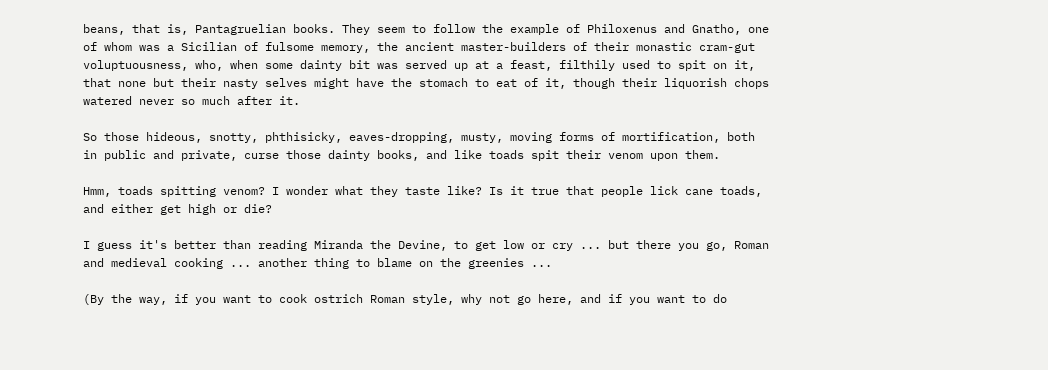beans, that is, Pantagruelian books. They seem to follow the example of Philoxenus and Gnatho, one of whom was a Sicilian of fulsome memory, the ancient master-builders of their monastic cram-gut voluptuousness, who, when some dainty bit was served up at a feast, filthily used to spit on it, that none but their nasty selves might have the stomach to eat of it, though their liquorish chops watered never so much after it.

So those hideous, snotty, phthisicky, eaves-dropping, musty, moving forms of mortification, both in public and private, curse those dainty books, and like toads spit their venom upon them.

Hmm, toads spitting venom? I wonder what they taste like? Is it true that people lick cane toads, and either get high or die?

I guess it's better than reading Miranda the Devine, to get low or cry ... but there you go, Roman and medieval cooking ... another thing to blame on the greenies ...

(By the way, if you want to cook ostrich Roman style, why not go here, and if you want to do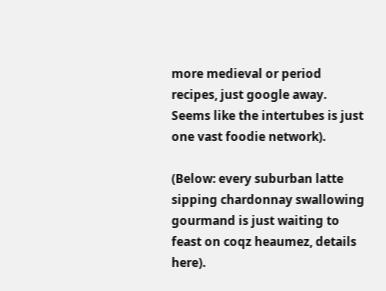more medieval or period recipes, just google away. Seems like the intertubes is just one vast foodie network).

(Below: every suburban latte sipping chardonnay swallowing gourmand is just waiting to feast on coqz heaumez, details here).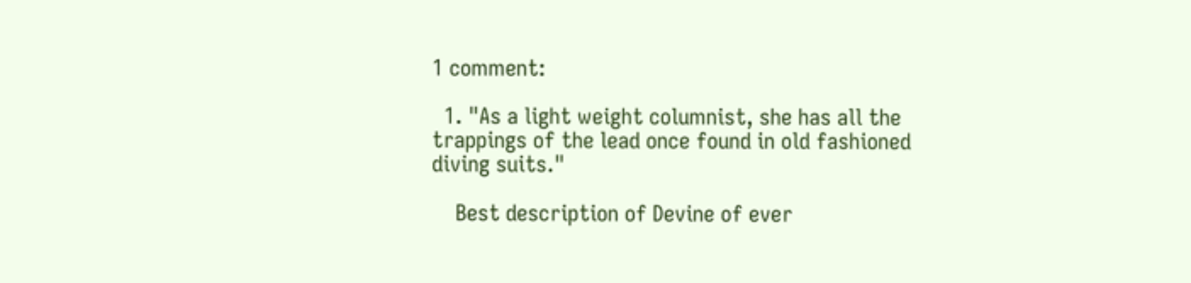1 comment:

  1. "As a light weight columnist, she has all the trappings of the lead once found in old fashioned diving suits."

    Best description of Devine of ever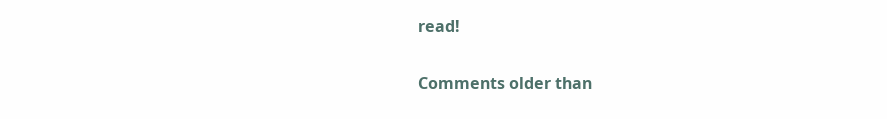read!


Comments older than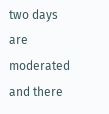two days are moderated and there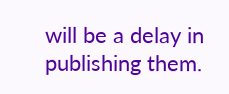will be a delay in publishing them.